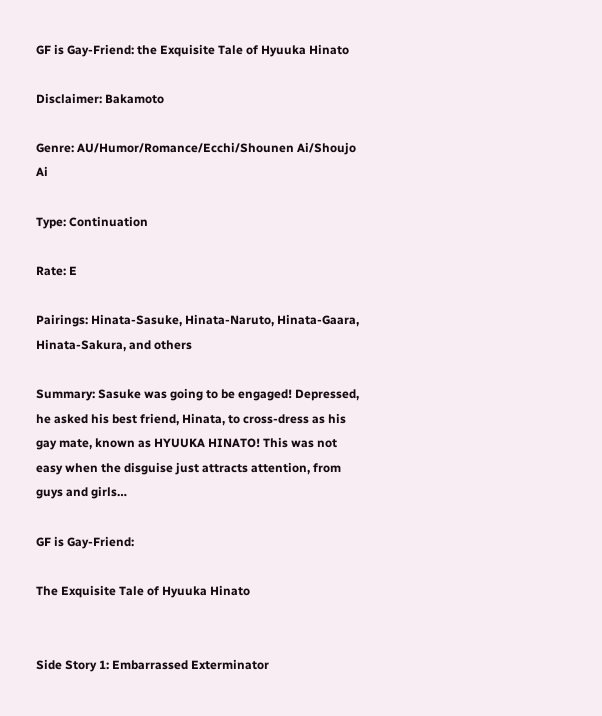GF is Gay-Friend: the Exquisite Tale of Hyuuka Hinato

Disclaimer: Bakamoto

Genre: AU/Humor/Romance/Ecchi/Shounen Ai/Shoujo Ai

Type: Continuation

Rate: E

Pairings: Hinata-Sasuke, Hinata-Naruto, Hinata-Gaara, Hinata-Sakura, and others

Summary: Sasuke was going to be engaged! Depressed, he asked his best friend, Hinata, to cross-dress as his gay mate, known as HYUUKA HINATO! This was not easy when the disguise just attracts attention, from guys and girls…

GF is Gay-Friend:

The Exquisite Tale of Hyuuka Hinato


Side Story 1: Embarrassed Exterminator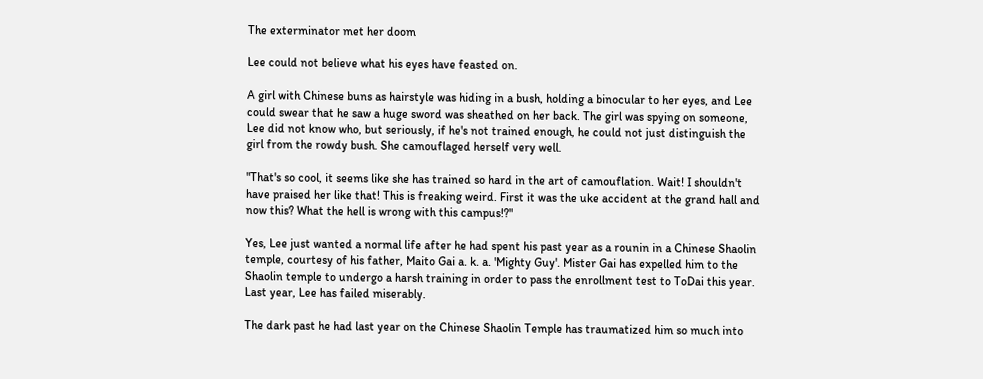The exterminator met her doom

Lee could not believe what his eyes have feasted on.

A girl with Chinese buns as hairstyle was hiding in a bush, holding a binocular to her eyes, and Lee could swear that he saw a huge sword was sheathed on her back. The girl was spying on someone, Lee did not know who, but seriously, if he's not trained enough, he could not just distinguish the girl from the rowdy bush. She camouflaged herself very well.

"That's so cool, it seems like she has trained so hard in the art of camouflation. Wait! I shouldn't have praised her like that! This is freaking weird. First it was the uke accident at the grand hall and now this? What the hell is wrong with this campus!?"

Yes, Lee just wanted a normal life after he had spent his past year as a rounin in a Chinese Shaolin temple, courtesy of his father, Maito Gai a. k. a. 'Mighty Guy'. Mister Gai has expelled him to the Shaolin temple to undergo a harsh training in order to pass the enrollment test to ToDai this year. Last year, Lee has failed miserably.

The dark past he had last year on the Chinese Shaolin Temple has traumatized him so much into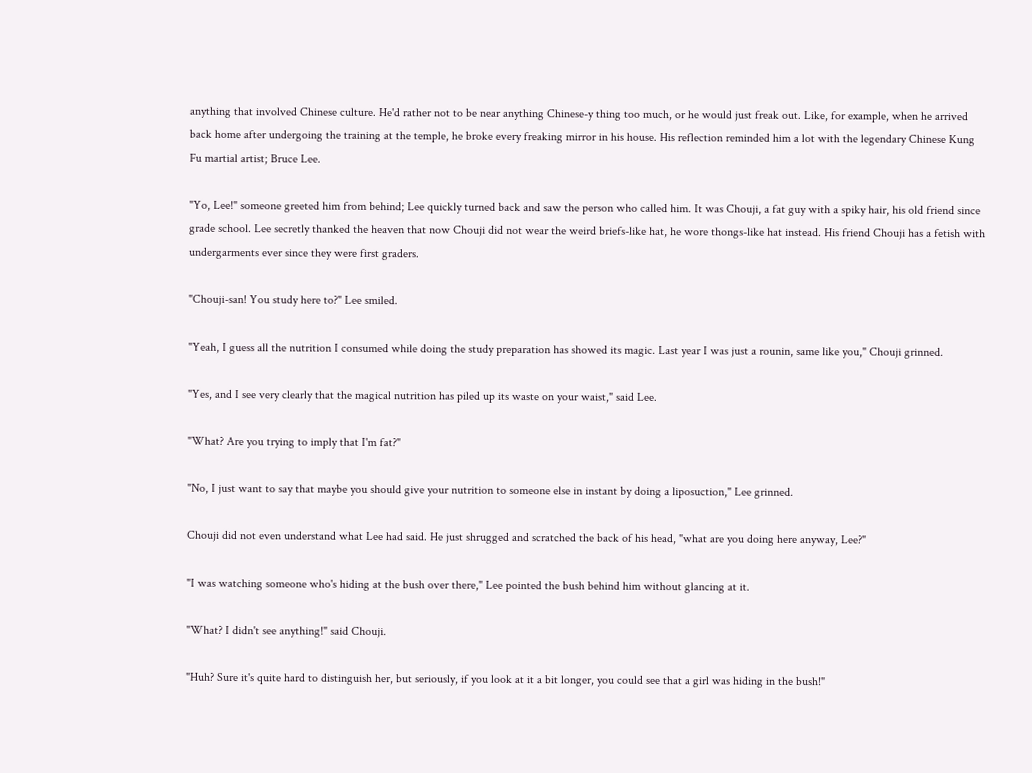anything that involved Chinese culture. He'd rather not to be near anything Chinese-y thing too much, or he would just freak out. Like, for example, when he arrived back home after undergoing the training at the temple, he broke every freaking mirror in his house. His reflection reminded him a lot with the legendary Chinese Kung Fu martial artist; Bruce Lee.

"Yo, Lee!" someone greeted him from behind; Lee quickly turned back and saw the person who called him. It was Chouji, a fat guy with a spiky hair, his old friend since grade school. Lee secretly thanked the heaven that now Chouji did not wear the weird briefs-like hat, he wore thongs-like hat instead. His friend Chouji has a fetish with undergarments ever since they were first graders.

"Chouji-san! You study here to?" Lee smiled.

"Yeah, I guess all the nutrition I consumed while doing the study preparation has showed its magic. Last year I was just a rounin, same like you," Chouji grinned.

"Yes, and I see very clearly that the magical nutrition has piled up its waste on your waist," said Lee.

"What? Are you trying to imply that I'm fat?"

"No, I just want to say that maybe you should give your nutrition to someone else in instant by doing a liposuction," Lee grinned.

Chouji did not even understand what Lee had said. He just shrugged and scratched the back of his head, "what are you doing here anyway, Lee?"

"I was watching someone who's hiding at the bush over there," Lee pointed the bush behind him without glancing at it.

"What? I didn't see anything!" said Chouji.

"Huh? Sure it's quite hard to distinguish her, but seriously, if you look at it a bit longer, you could see that a girl was hiding in the bush!"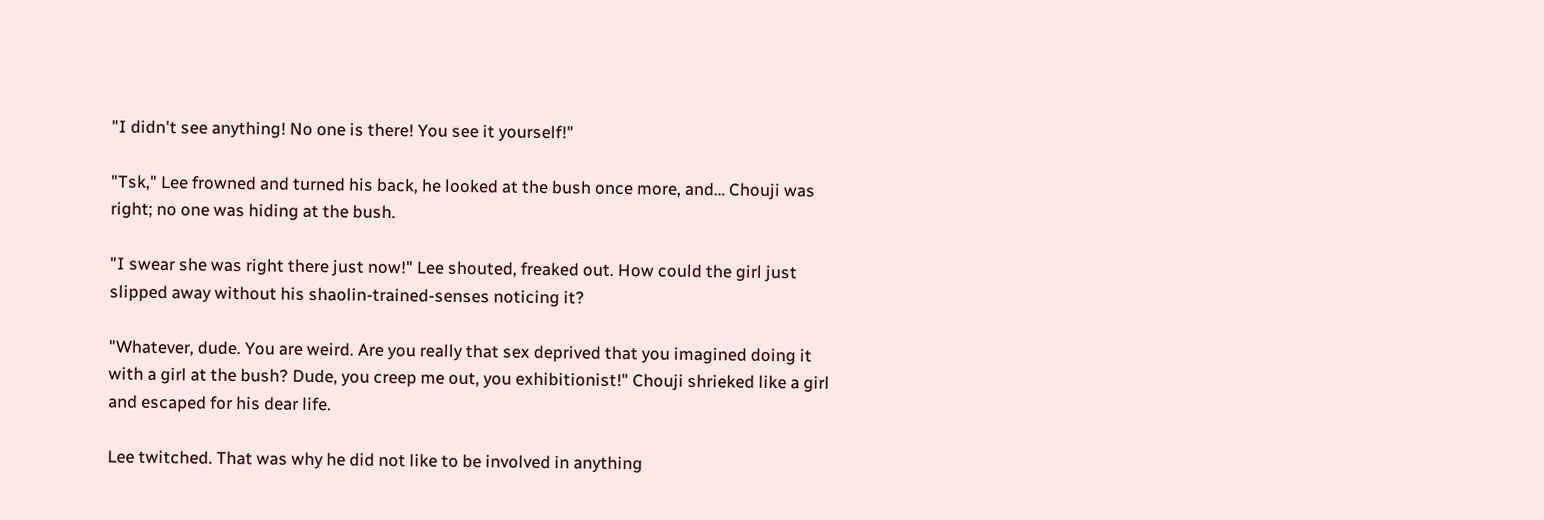"I didn't see anything! No one is there! You see it yourself!"

"Tsk," Lee frowned and turned his back, he looked at the bush once more, and… Chouji was right; no one was hiding at the bush.

"I swear she was right there just now!" Lee shouted, freaked out. How could the girl just slipped away without his shaolin-trained-senses noticing it?

"Whatever, dude. You are weird. Are you really that sex deprived that you imagined doing it with a girl at the bush? Dude, you creep me out, you exhibitionist!" Chouji shrieked like a girl and escaped for his dear life.

Lee twitched. That was why he did not like to be involved in anything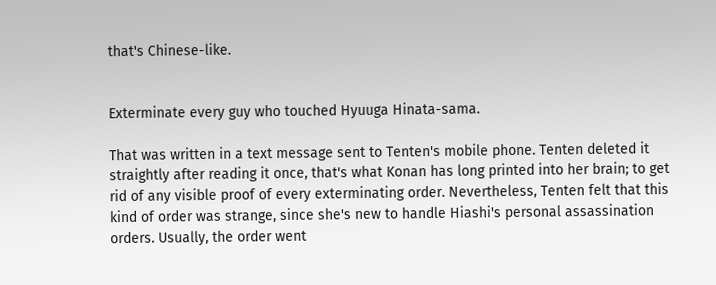that's Chinese-like.


Exterminate every guy who touched Hyuuga Hinata-sama.

That was written in a text message sent to Tenten's mobile phone. Tenten deleted it straightly after reading it once, that's what Konan has long printed into her brain; to get rid of any visible proof of every exterminating order. Nevertheless, Tenten felt that this kind of order was strange, since she's new to handle Hiashi's personal assassination orders. Usually, the order went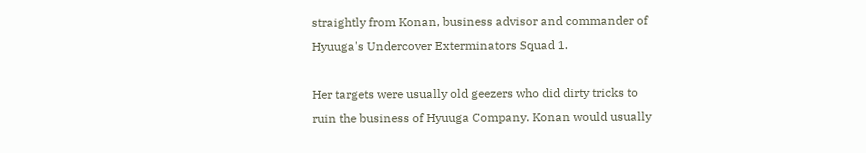straightly from Konan, business advisor and commander of Hyuuga's Undercover Exterminators Squad 1.

Her targets were usually old geezers who did dirty tricks to ruin the business of Hyuuga Company. Konan would usually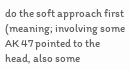do the soft approach first (meaning; involving some AK 47 pointed to the head, also some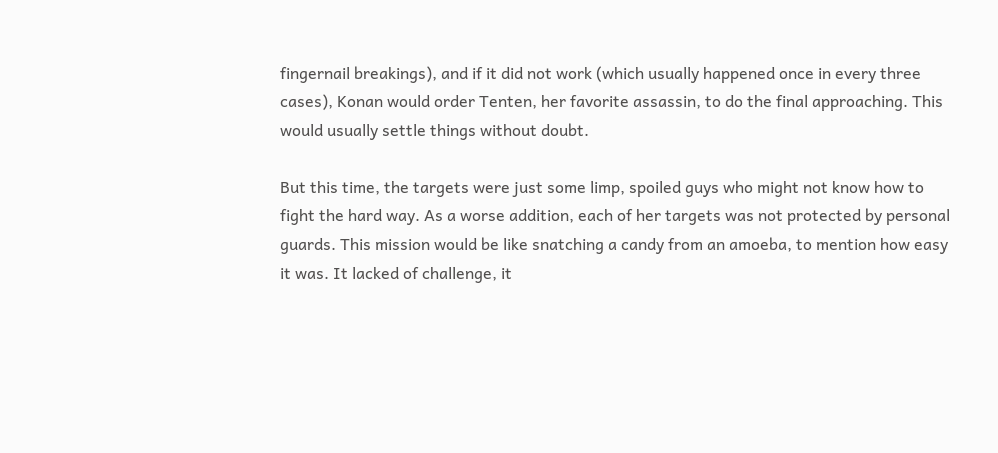fingernail breakings), and if it did not work (which usually happened once in every three cases), Konan would order Tenten, her favorite assassin, to do the final approaching. This would usually settle things without doubt.

But this time, the targets were just some limp, spoiled guys who might not know how to fight the hard way. As a worse addition, each of her targets was not protected by personal guards. This mission would be like snatching a candy from an amoeba, to mention how easy it was. It lacked of challenge, it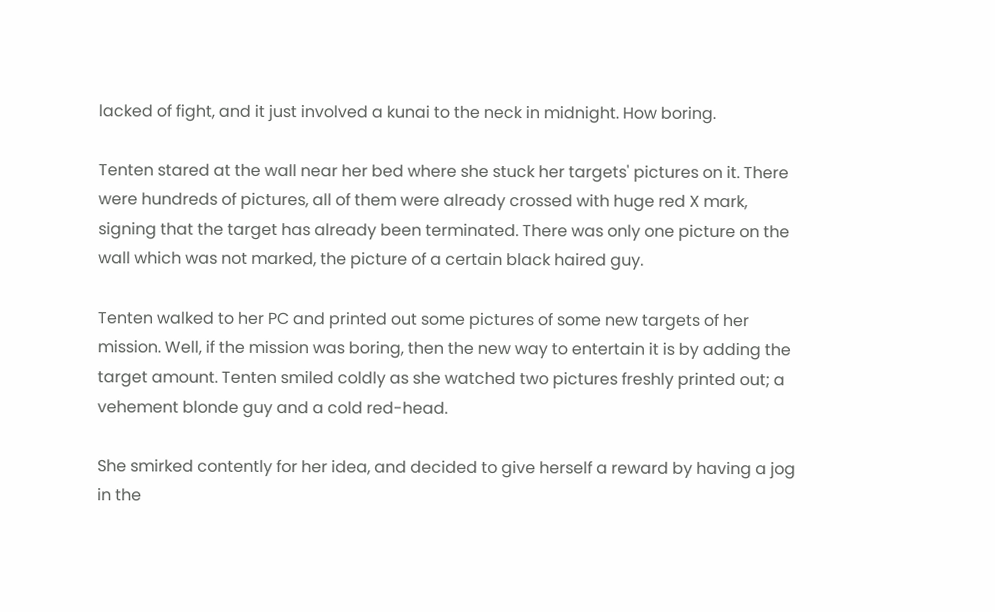lacked of fight, and it just involved a kunai to the neck in midnight. How boring.

Tenten stared at the wall near her bed where she stuck her targets' pictures on it. There were hundreds of pictures, all of them were already crossed with huge red X mark, signing that the target has already been terminated. There was only one picture on the wall which was not marked, the picture of a certain black haired guy.

Tenten walked to her PC and printed out some pictures of some new targets of her mission. Well, if the mission was boring, then the new way to entertain it is by adding the target amount. Tenten smiled coldly as she watched two pictures freshly printed out; a vehement blonde guy and a cold red-head.

She smirked contently for her idea, and decided to give herself a reward by having a jog in the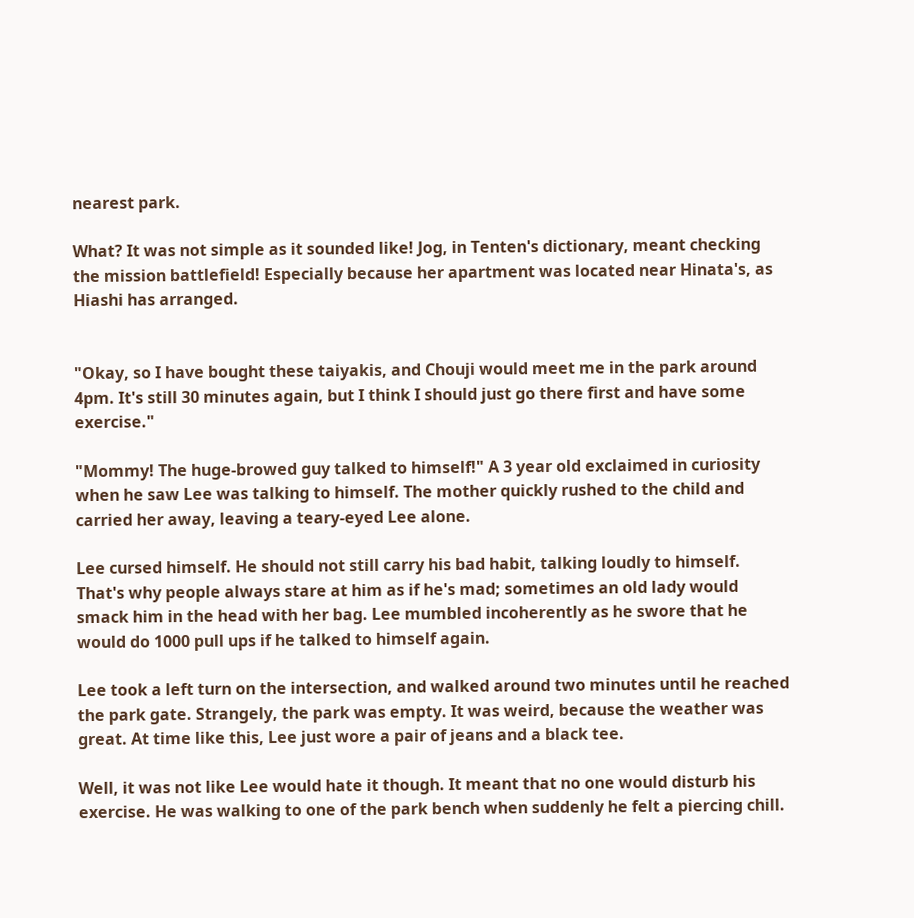nearest park.

What? It was not simple as it sounded like! Jog, in Tenten's dictionary, meant checking the mission battlefield! Especially because her apartment was located near Hinata's, as Hiashi has arranged.


"Okay, so I have bought these taiyakis, and Chouji would meet me in the park around 4pm. It's still 30 minutes again, but I think I should just go there first and have some exercise."

"Mommy! The huge-browed guy talked to himself!" A 3 year old exclaimed in curiosity when he saw Lee was talking to himself. The mother quickly rushed to the child and carried her away, leaving a teary-eyed Lee alone.

Lee cursed himself. He should not still carry his bad habit, talking loudly to himself. That's why people always stare at him as if he's mad; sometimes an old lady would smack him in the head with her bag. Lee mumbled incoherently as he swore that he would do 1000 pull ups if he talked to himself again.

Lee took a left turn on the intersection, and walked around two minutes until he reached the park gate. Strangely, the park was empty. It was weird, because the weather was great. At time like this, Lee just wore a pair of jeans and a black tee.

Well, it was not like Lee would hate it though. It meant that no one would disturb his exercise. He was walking to one of the park bench when suddenly he felt a piercing chill.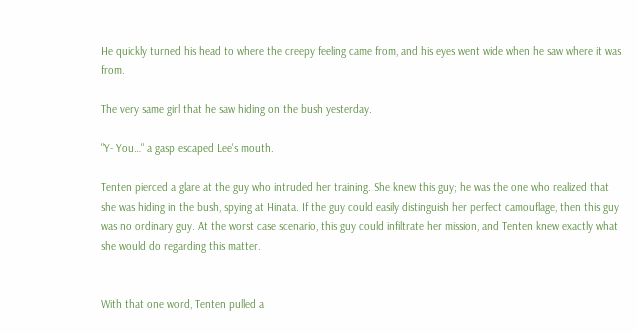He quickly turned his head to where the creepy feeling came from, and his eyes went wide when he saw where it was from.

The very same girl that he saw hiding on the bush yesterday.

"Y- You…" a gasp escaped Lee's mouth.

Tenten pierced a glare at the guy who intruded her training. She knew this guy; he was the one who realized that she was hiding in the bush, spying at Hinata. If the guy could easily distinguish her perfect camouflage, then this guy was no ordinary guy. At the worst case scenario, this guy could infiltrate her mission, and Tenten knew exactly what she would do regarding this matter.


With that one word, Tenten pulled a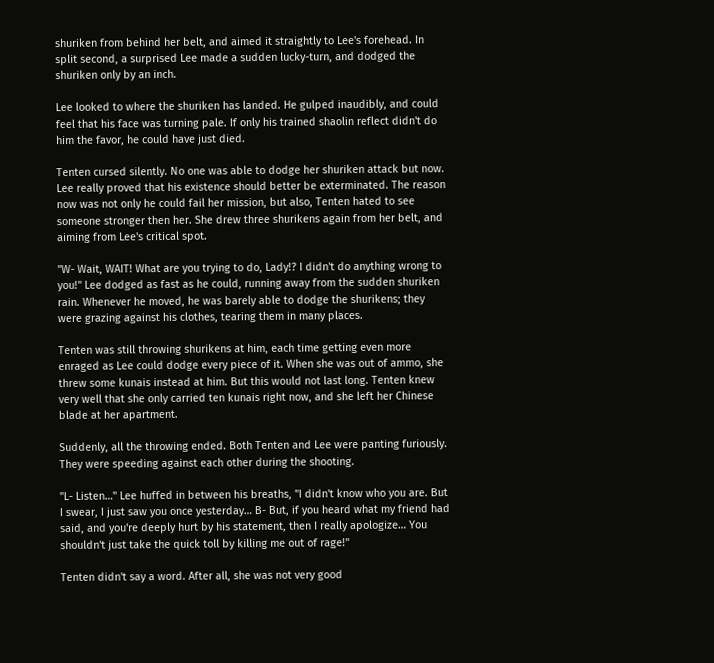shuriken from behind her belt, and aimed it straightly to Lee's forehead. In split second, a surprised Lee made a sudden lucky-turn, and dodged the shuriken only by an inch.

Lee looked to where the shuriken has landed. He gulped inaudibly, and could feel that his face was turning pale. If only his trained shaolin reflect didn't do him the favor, he could have just died.

Tenten cursed silently. No one was able to dodge her shuriken attack but now. Lee really proved that his existence should better be exterminated. The reason now was not only he could fail her mission, but also, Tenten hated to see someone stronger then her. She drew three shurikens again from her belt, and aiming from Lee's critical spot.

"W- Wait, WAIT! What are you trying to do, Lady!? I didn't do anything wrong to you!" Lee dodged as fast as he could, running away from the sudden shuriken rain. Whenever he moved, he was barely able to dodge the shurikens; they were grazing against his clothes, tearing them in many places.

Tenten was still throwing shurikens at him, each time getting even more enraged as Lee could dodge every piece of it. When she was out of ammo, she threw some kunais instead at him. But this would not last long. Tenten knew very well that she only carried ten kunais right now, and she left her Chinese blade at her apartment.

Suddenly, all the throwing ended. Both Tenten and Lee were panting furiously. They were speeding against each other during the shooting.

"L- Listen…" Lee huffed in between his breaths, "I didn't know who you are. But I swear, I just saw you once yesterday… B- But, if you heard what my friend had said, and you're deeply hurt by his statement, then I really apologize… You shouldn't just take the quick toll by killing me out of rage!"

Tenten didn't say a word. After all, she was not very good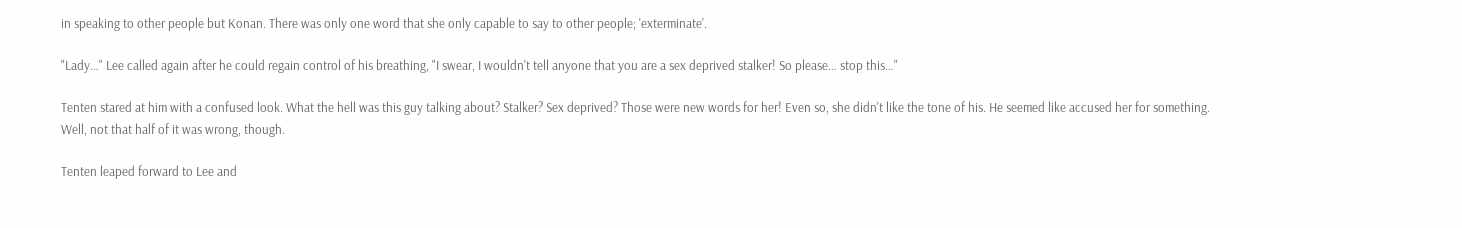in speaking to other people but Konan. There was only one word that she only capable to say to other people; 'exterminate'.

"Lady…" Lee called again after he could regain control of his breathing, "I swear, I wouldn't tell anyone that you are a sex deprived stalker! So please… stop this…"

Tenten stared at him with a confused look. What the hell was this guy talking about? Stalker? Sex deprived? Those were new words for her! Even so, she didn't like the tone of his. He seemed like accused her for something. Well, not that half of it was wrong, though.

Tenten leaped forward to Lee and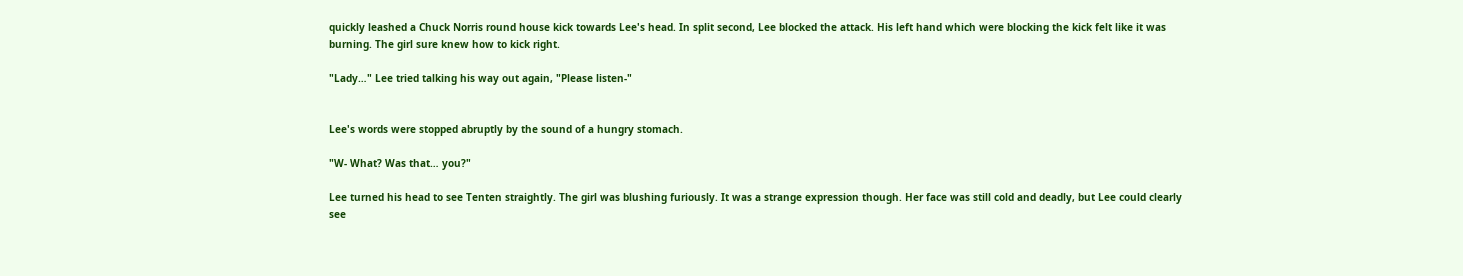quickly leashed a Chuck Norris round house kick towards Lee's head. In split second, Lee blocked the attack. His left hand which were blocking the kick felt like it was burning. The girl sure knew how to kick right.

"Lady…" Lee tried talking his way out again, "Please listen-"


Lee's words were stopped abruptly by the sound of a hungry stomach.

"W- What? Was that… you?"

Lee turned his head to see Tenten straightly. The girl was blushing furiously. It was a strange expression though. Her face was still cold and deadly, but Lee could clearly see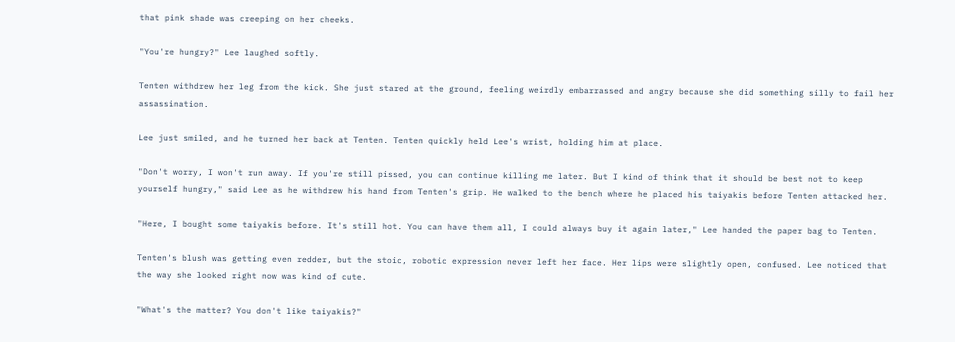that pink shade was creeping on her cheeks.

"You're hungry?" Lee laughed softly.

Tenten withdrew her leg from the kick. She just stared at the ground, feeling weirdly embarrassed and angry because she did something silly to fail her assassination.

Lee just smiled, and he turned her back at Tenten. Tenten quickly held Lee's wrist, holding him at place.

"Don't worry, I won't run away. If you're still pissed, you can continue killing me later. But I kind of think that it should be best not to keep yourself hungry," said Lee as he withdrew his hand from Tenten's grip. He walked to the bench where he placed his taiyakis before Tenten attacked her.

"Here, I bought some taiyakis before. It's still hot. You can have them all, I could always buy it again later," Lee handed the paper bag to Tenten.

Tenten's blush was getting even redder, but the stoic, robotic expression never left her face. Her lips were slightly open, confused. Lee noticed that the way she looked right now was kind of cute.

"What's the matter? You don't like taiyakis?"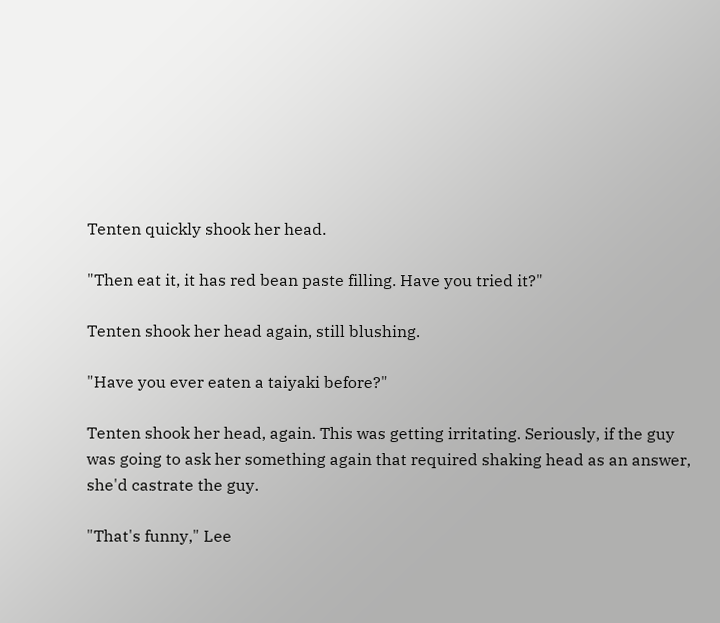Tenten quickly shook her head.

"Then eat it, it has red bean paste filling. Have you tried it?"

Tenten shook her head again, still blushing.

"Have you ever eaten a taiyaki before?"

Tenten shook her head, again. This was getting irritating. Seriously, if the guy was going to ask her something again that required shaking head as an answer, she'd castrate the guy.

"That's funny," Lee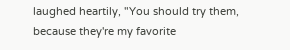laughed heartily, "You should try them, because they're my favorite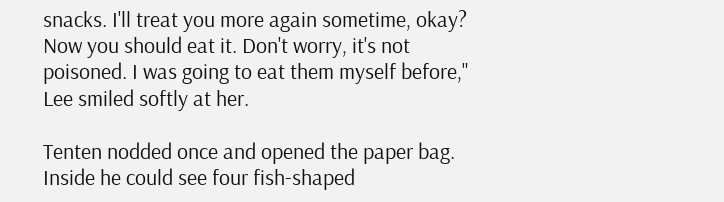snacks. I'll treat you more again sometime, okay? Now you should eat it. Don't worry, it's not poisoned. I was going to eat them myself before," Lee smiled softly at her.

Tenten nodded once and opened the paper bag. Inside he could see four fish-shaped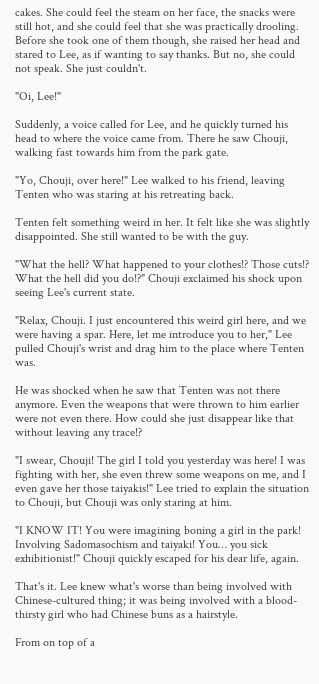cakes. She could feel the steam on her face, the snacks were still hot, and she could feel that she was practically drooling. Before she took one of them though, she raised her head and stared to Lee, as if wanting to say thanks. But no, she could not speak. She just couldn't.

"Oi, Lee!"

Suddenly, a voice called for Lee, and he quickly turned his head to where the voice came from. There he saw Chouji, walking fast towards him from the park gate.

"Yo, Chouji, over here!" Lee walked to his friend, leaving Tenten who was staring at his retreating back.

Tenten felt something weird in her. It felt like she was slightly disappointed. She still wanted to be with the guy.

"What the hell? What happened to your clothes!? Those cuts!? What the hell did you do!?" Chouji exclaimed his shock upon seeing Lee's current state.

"Relax, Chouji. I just encountered this weird girl here, and we were having a spar. Here, let me introduce you to her," Lee pulled Chouji's wrist and drag him to the place where Tenten was.

He was shocked when he saw that Tenten was not there anymore. Even the weapons that were thrown to him earlier were not even there. How could she just disappear like that without leaving any trace!?

"I swear, Chouji! The girl I told you yesterday was here! I was fighting with her, she even threw some weapons on me, and I even gave her those taiyakis!" Lee tried to explain the situation to Chouji, but Chouji was only staring at him.

"I KNOW IT! You were imagining boning a girl in the park! Involving Sadomasochism and taiyaki! You… you sick exhibitionist!" Chouji quickly escaped for his dear life, again.

That's it. Lee knew what's worse than being involved with Chinese-cultured thing; it was being involved with a blood-thirsty girl who had Chinese buns as a hairstyle.

From on top of a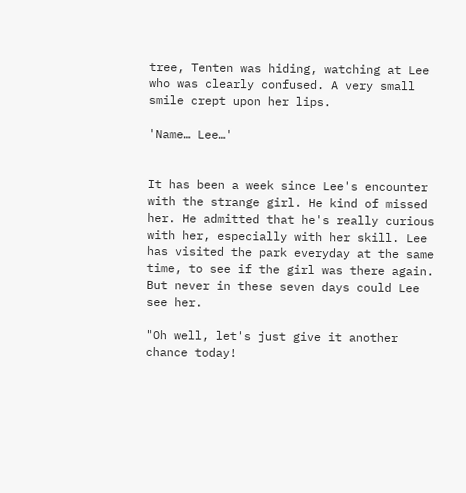tree, Tenten was hiding, watching at Lee who was clearly confused. A very small smile crept upon her lips.

'Name… Lee…'


It has been a week since Lee's encounter with the strange girl. He kind of missed her. He admitted that he's really curious with her, especially with her skill. Lee has visited the park everyday at the same time, to see if the girl was there again. But never in these seven days could Lee see her.

"Oh well, let's just give it another chance today!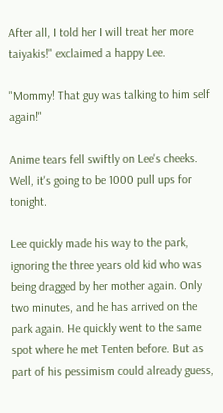After all, I told her I will treat her more taiyakis!" exclaimed a happy Lee.

"Mommy! That guy was talking to him self again!"

Anime tears fell swiftly on Lee's cheeks. Well, it's going to be 1000 pull ups for tonight.

Lee quickly made his way to the park, ignoring the three years old kid who was being dragged by her mother again. Only two minutes, and he has arrived on the park again. He quickly went to the same spot where he met Tenten before. But as part of his pessimism could already guess,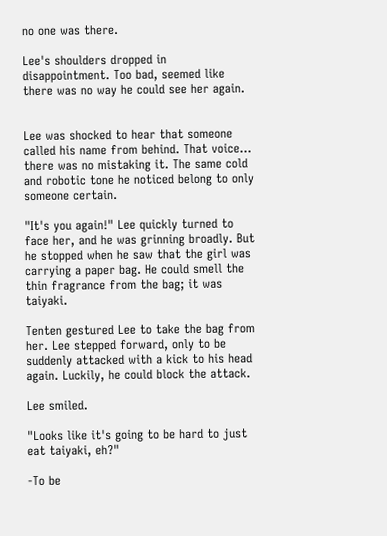no one was there.

Lee's shoulders dropped in disappointment. Too bad, seemed like there was no way he could see her again.


Lee was shocked to hear that someone called his name from behind. That voice… there was no mistaking it. The same cold and robotic tone he noticed belong to only someone certain.

"It's you again!" Lee quickly turned to face her, and he was grinning broadly. But he stopped when he saw that the girl was carrying a paper bag. He could smell the thin fragrance from the bag; it was taiyaki.

Tenten gestured Lee to take the bag from her. Lee stepped forward, only to be suddenly attacked with a kick to his head again. Luckily, he could block the attack.

Lee smiled.

"Looks like it's going to be hard to just eat taiyaki, eh?"

-To be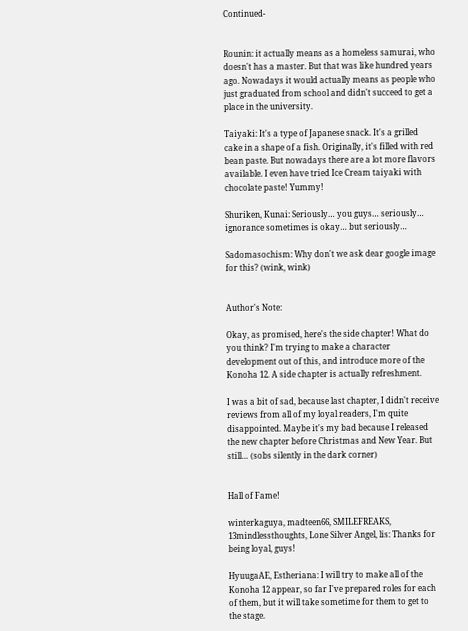Continued-


Rounin: it actually means as a homeless samurai, who doesn't has a master. But that was like hundred years ago. Nowadays it would actually means as people who just graduated from school and didn't succeed to get a place in the university.

Taiyaki: It's a type of Japanese snack. It's a grilled cake in a shape of a fish. Originally, it's filled with red bean paste. But nowadays there are a lot more flavors available. I even have tried Ice Cream taiyaki with chocolate paste! Yummy!

Shuriken, Kunai: Seriously… you guys… seriously… ignorance sometimes is okay… but seriously…

Sadomasochism: Why don't we ask dear google image for this? (wink, wink)


Author's Note:

Okay, as promised, here's the side chapter! What do you think? I'm trying to make a character development out of this, and introduce more of the Konoha 12. A side chapter is actually refreshment.

I was a bit of sad, because last chapter, I didn't receive reviews from all of my loyal readers, I'm quite disappointed. Maybe it's my bad because I released the new chapter before Christmas and New Year. But still… (sobs silently in the dark corner)


Hall of Fame!

winterkaguya, madteen66, SMILEFREAKS, 13mindlessthoughts, Lone Silver Angel, lis: Thanks for being loyal, guys!

HyuugaAE, Estheriana: I will try to make all of the Konoha 12 appear, so far I've prepared roles for each of them, but it will take sometime for them to get to the stage.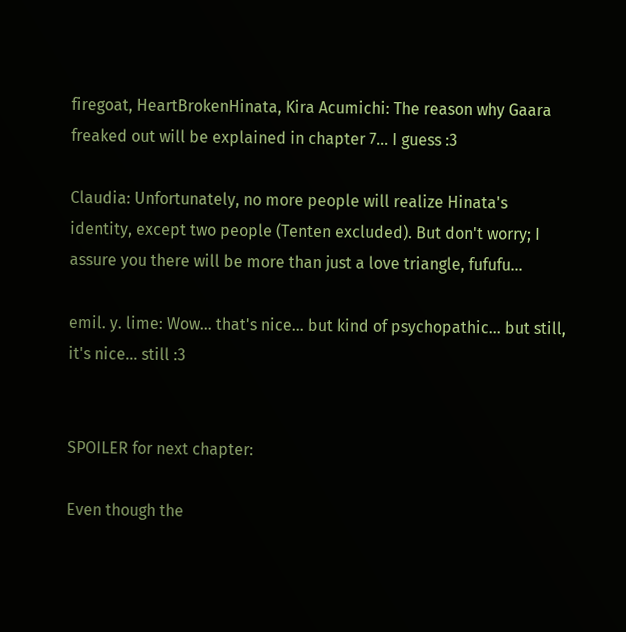firegoat, HeartBrokenHinata, Kira Acumichi: The reason why Gaara freaked out will be explained in chapter 7… I guess :3

Claudia: Unfortunately, no more people will realize Hinata's identity, except two people (Tenten excluded). But don't worry; I assure you there will be more than just a love triangle, fufufu…

emil. y. lime: Wow… that's nice… but kind of psychopathic… but still, it's nice… still :3


SPOILER for next chapter:

Even though the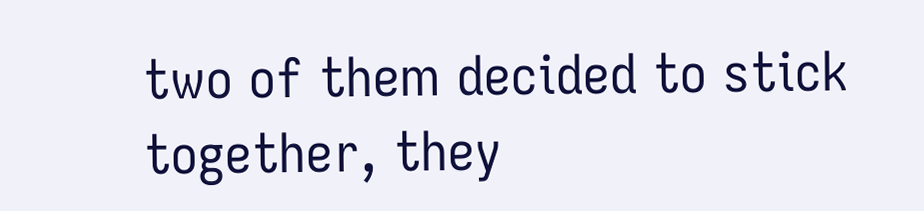two of them decided to stick together, they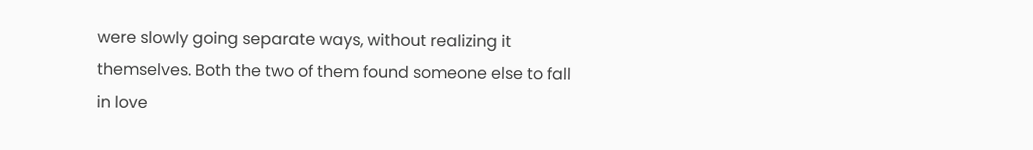were slowly going separate ways, without realizing it themselves. Both the two of them found someone else to fall in love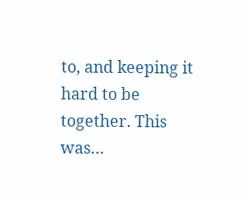to, and keeping it hard to be together. This was…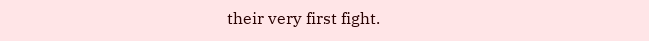their very first fight.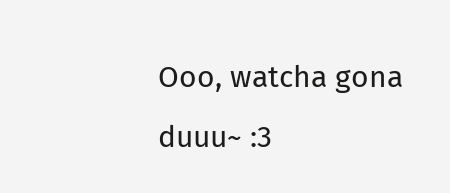Ooo, watcha gona duuu~ :3